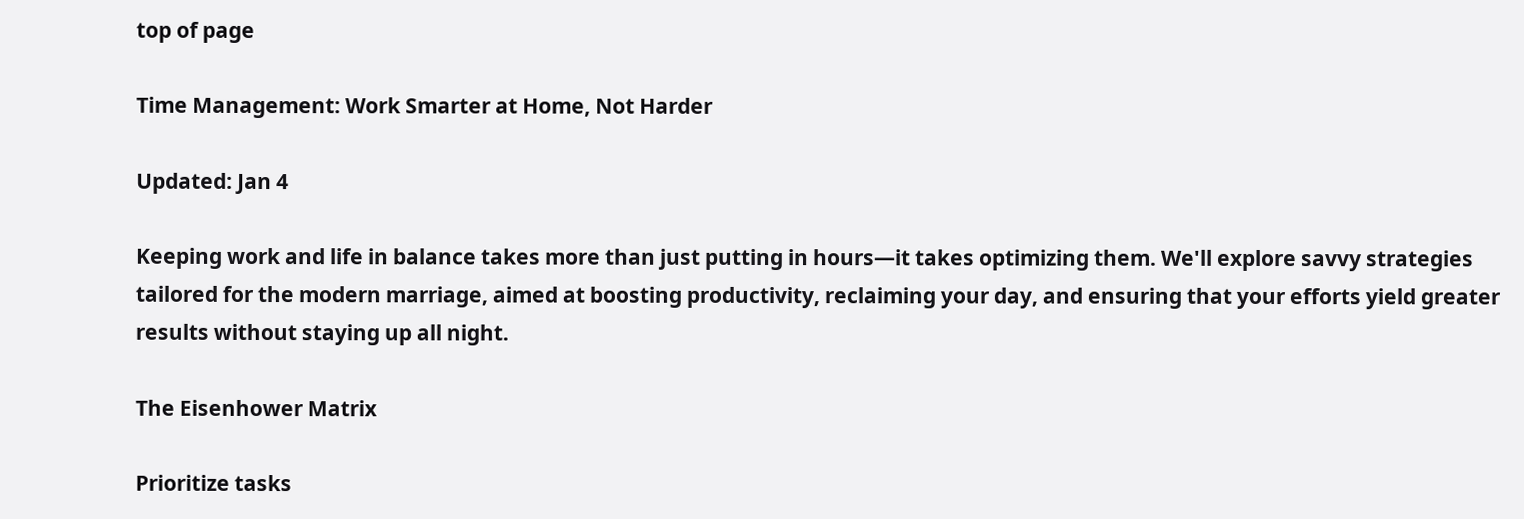top of page

Time Management: Work Smarter at Home, Not Harder

Updated: Jan 4

Keeping work and life in balance takes more than just putting in hours—it takes optimizing them. We'll explore savvy strategies tailored for the modern marriage, aimed at boosting productivity, reclaiming your day, and ensuring that your efforts yield greater results without staying up all night.

The Eisenhower Matrix

Prioritize tasks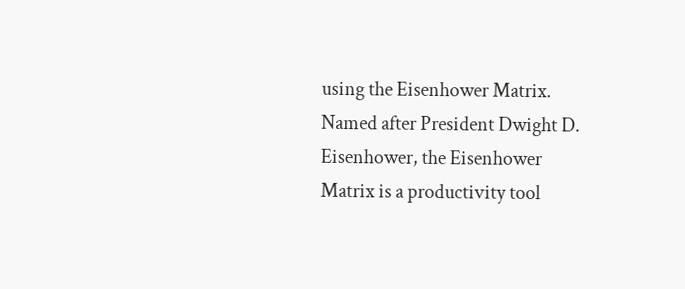using the Eisenhower Matrix. Named after President Dwight D. Eisenhower, the Eisenhower Matrix is a productivity tool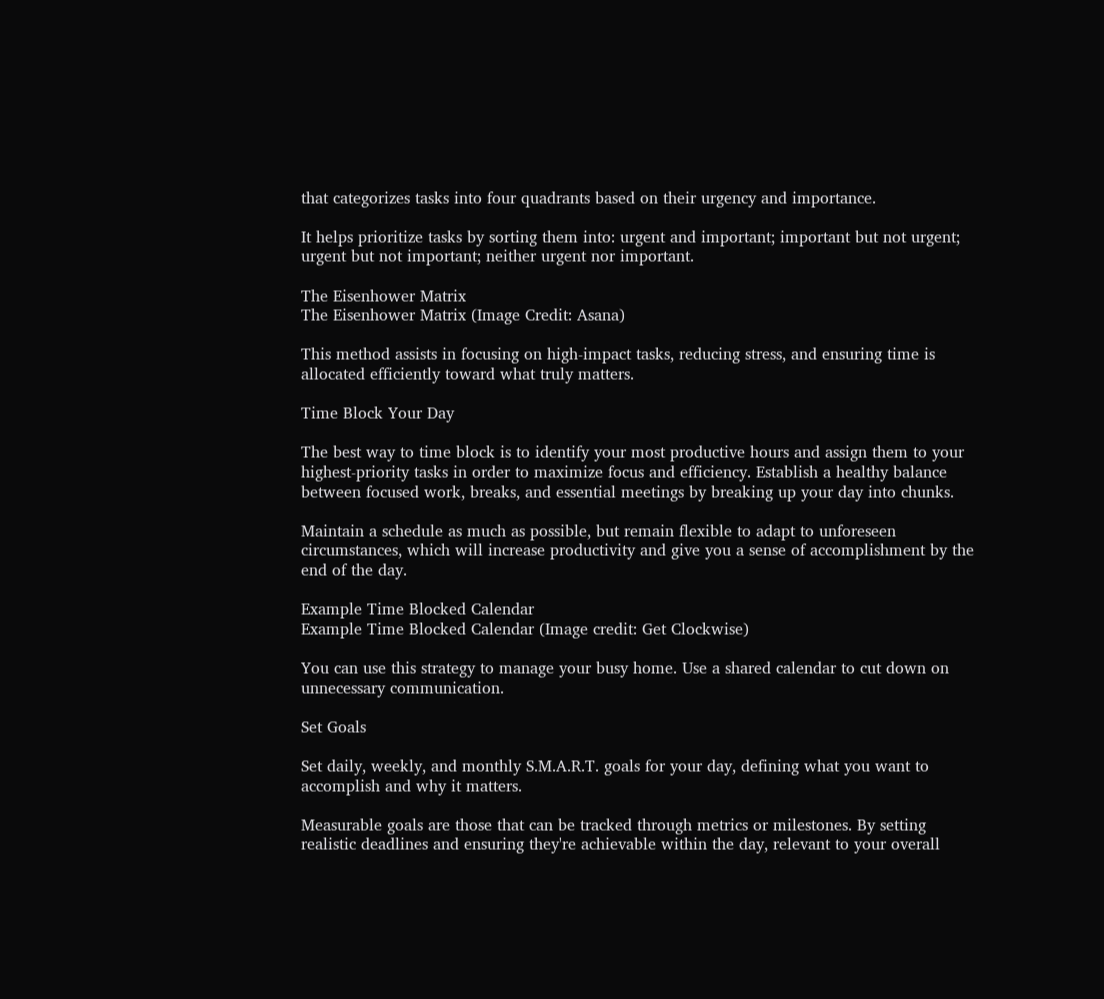that categorizes tasks into four quadrants based on their urgency and importance.

It helps prioritize tasks by sorting them into: urgent and important; important but not urgent; urgent but not important; neither urgent nor important.

The Eisenhower Matrix
The Eisenhower Matrix (Image Credit: Asana)

This method assists in focusing on high-impact tasks, reducing stress, and ensuring time is allocated efficiently toward what truly matters.

Time Block Your Day

The best way to time block is to identify your most productive hours and assign them to your highest-priority tasks in order to maximize focus and efficiency. Establish a healthy balance between focused work, breaks, and essential meetings by breaking up your day into chunks.

Maintain a schedule as much as possible, but remain flexible to adapt to unforeseen circumstances, which will increase productivity and give you a sense of accomplishment by the end of the day.

Example Time Blocked Calendar
Example Time Blocked Calendar (Image credit: Get Clockwise)

You can use this strategy to manage your busy home. Use a shared calendar to cut down on unnecessary communication.

Set Goals

Set daily, weekly, and monthly S.M.A.R.T. goals for your day, defining what you want to accomplish and why it matters.

Measurable goals are those that can be tracked through metrics or milestones. By setting realistic deadlines and ensuring they're achievable within the day, relevant to your overall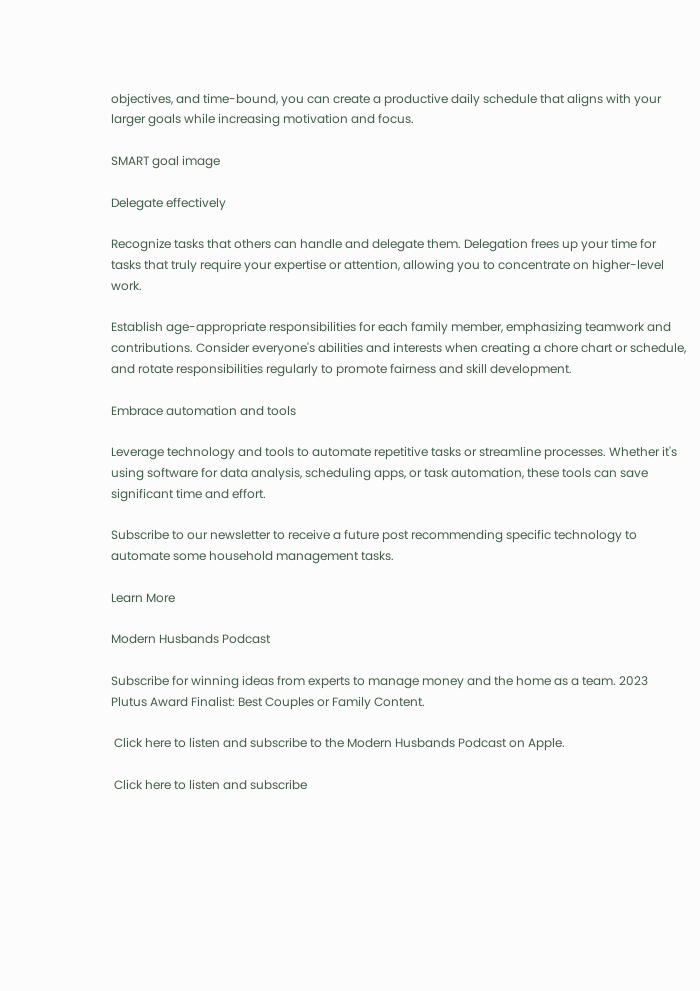objectives, and time-bound, you can create a productive daily schedule that aligns with your larger goals while increasing motivation and focus.

SMART goal image

Delegate effectively

Recognize tasks that others can handle and delegate them. Delegation frees up your time for tasks that truly require your expertise or attention, allowing you to concentrate on higher-level work.

Establish age-appropriate responsibilities for each family member, emphasizing teamwork and contributions. Consider everyone's abilities and interests when creating a chore chart or schedule, and rotate responsibilities regularly to promote fairness and skill development.

Embrace automation and tools

Leverage technology and tools to automate repetitive tasks or streamline processes. Whether it's using software for data analysis, scheduling apps, or task automation, these tools can save significant time and effort.

Subscribe to our newsletter to receive a future post recommending specific technology to automate some household management tasks.

Learn More

Modern Husbands Podcast

Subscribe for winning ideas from experts to manage money and the home as a team. 2023 Plutus Award Finalist: Best Couples or Family Content.

 Click here to listen and subscribe to the Modern Husbands Podcast on Apple.

 Click here to listen and subscribe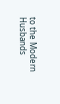to the Modern Husbands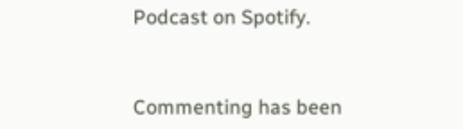Podcast on Spotify.


Commenting has been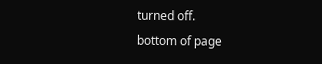turned off.
bottom of page